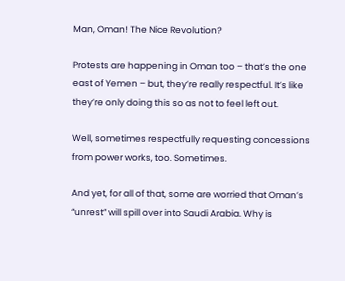Man, Oman! The Nice Revolution?

Protests are happening in Oman too – that’s the one east of Yemen – but, they’re really respectful. It’s like they’re only doing this so as not to feel left out.

Well, sometimes respectfully requesting concessions from power works, too. Sometimes.

And yet, for all of that, some are worried that Oman’s “unrest” will spill over into Saudi Arabia. Why is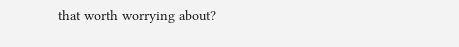that worth worrying about?